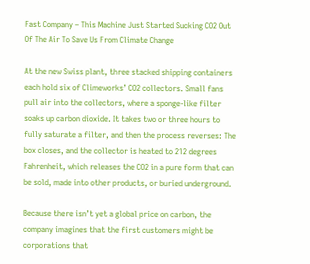Fast Company – This Machine Just Started Sucking CO2 Out Of The Air To Save Us From Climate Change

At the new Swiss plant, three stacked shipping containers each hold six of Climeworks’ CO2 collectors. Small fans pull air into the collectors, where a sponge-like filter soaks up carbon dioxide. It takes two or three hours to fully saturate a filter, and then the process reverses: The box closes, and the collector is heated to 212 degrees Fahrenheit, which releases the CO2 in a pure form that can be sold, made into other products, or buried underground.

Because there isn’t yet a global price on carbon, the company imagines that the first customers might be corporations that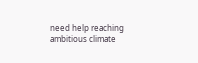need help reaching ambitious climate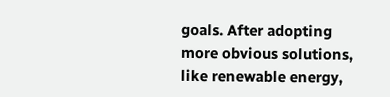goals. After adopting more obvious solutions, like renewable energy,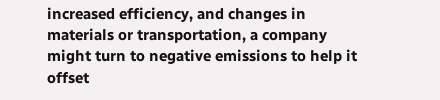increased efficiency, and changes in materials or transportation, a company might turn to negative emissions to help it offset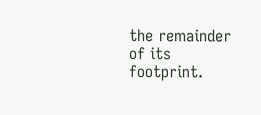the remainder of its footprint.